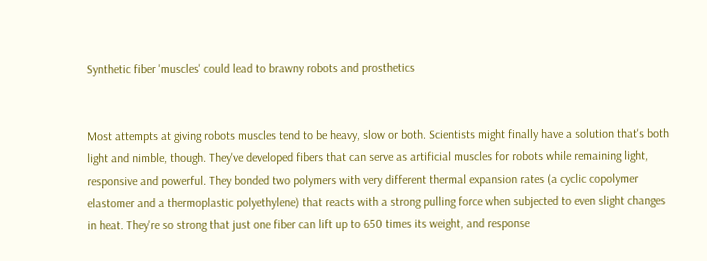Synthetic fiber 'muscles' could lead to brawny robots and prosthetics


Most attempts at giving robots muscles tend to be heavy, slow or both. Scientists might finally have a solution that's both light and nimble, though. They've developed fibers that can serve as artificial muscles for robots while remaining light, responsive and powerful. They bonded two polymers with very different thermal expansion rates (a cyclic copolymer elastomer and a thermoplastic polyethylene) that reacts with a strong pulling force when subjected to even slight changes in heat. They're so strong that just one fiber can lift up to 650 times its weight, and response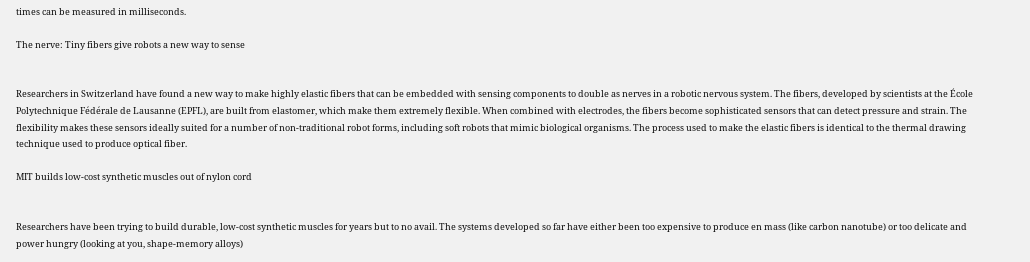times can be measured in milliseconds.

The nerve: Tiny fibers give robots a new way to sense


Researchers in Switzerland have found a new way to make highly elastic fibers that can be embedded with sensing components to double as nerves in a robotic nervous system. The fibers, developed by scientists at the École Polytechnique Fédérale de Lausanne (EPFL), are built from elastomer, which make them extremely flexible. When combined with electrodes, the fibers become sophisticated sensors that can detect pressure and strain. The flexibility makes these sensors ideally suited for a number of non-traditional robot forms, including soft robots that mimic biological organisms. The process used to make the elastic fibers is identical to the thermal drawing technique used to produce optical fiber.

MIT builds low-cost synthetic muscles out of nylon cord


Researchers have been trying to build durable, low-cost synthetic muscles for years but to no avail. The systems developed so far have either been too expensive to produce en mass (like carbon nanotube) or too delicate and power hungry (looking at you, shape-memory alloys)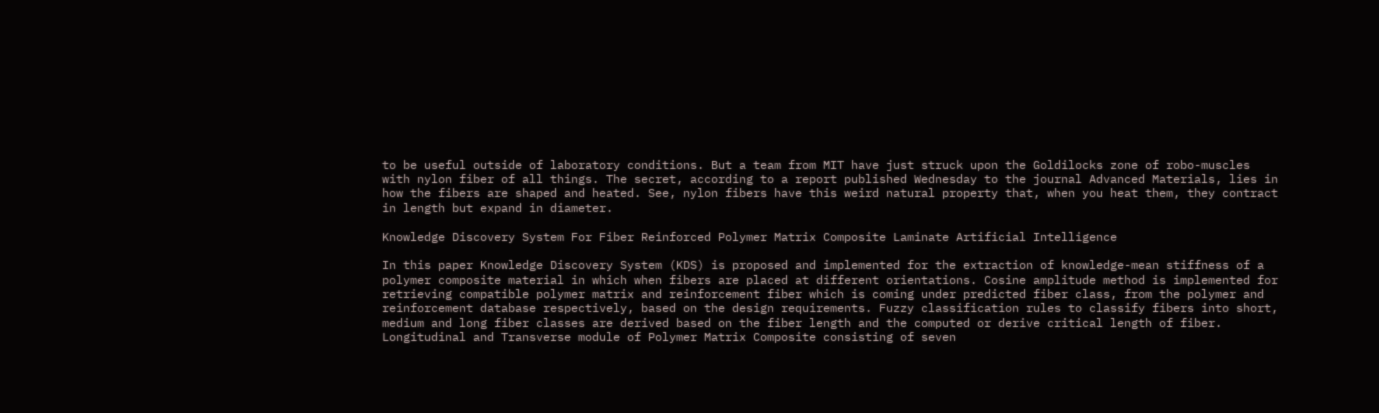to be useful outside of laboratory conditions. But a team from MIT have just struck upon the Goldilocks zone of robo-muscles with nylon fiber of all things. The secret, according to a report published Wednesday to the journal Advanced Materials, lies in how the fibers are shaped and heated. See, nylon fibers have this weird natural property that, when you heat them, they contract in length but expand in diameter.

Knowledge Discovery System For Fiber Reinforced Polymer Matrix Composite Laminate Artificial Intelligence

In this paper Knowledge Discovery System (KDS) is proposed and implemented for the extraction of knowledge-mean stiffness of a polymer composite material in which when fibers are placed at different orientations. Cosine amplitude method is implemented for retrieving compatible polymer matrix and reinforcement fiber which is coming under predicted fiber class, from the polymer and reinforcement database respectively, based on the design requirements. Fuzzy classification rules to classify fibers into short, medium and long fiber classes are derived based on the fiber length and the computed or derive critical length of fiber. Longitudinal and Transverse module of Polymer Matrix Composite consisting of seven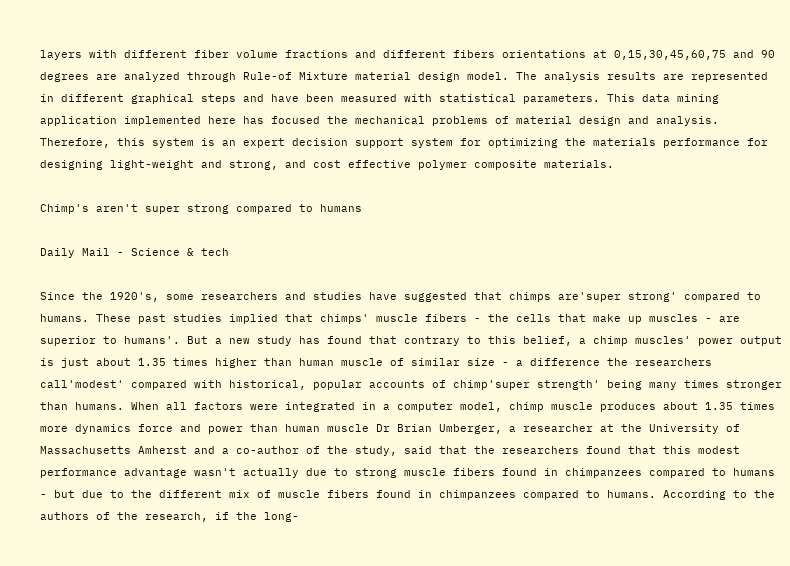layers with different fiber volume fractions and different fibers orientations at 0,15,30,45,60,75 and 90 degrees are analyzed through Rule-of Mixture material design model. The analysis results are represented in different graphical steps and have been measured with statistical parameters. This data mining application implemented here has focused the mechanical problems of material design and analysis. Therefore, this system is an expert decision support system for optimizing the materials performance for designing light-weight and strong, and cost effective polymer composite materials.

Chimp's aren't super strong compared to humans

Daily Mail - Science & tech

Since the 1920's, some researchers and studies have suggested that chimps are'super strong' compared to humans. These past studies implied that chimps' muscle fibers - the cells that make up muscles - are superior to humans'. But a new study has found that contrary to this belief, a chimp muscles' power output is just about 1.35 times higher than human muscle of similar size - a difference the researchers call'modest' compared with historical, popular accounts of chimp'super strength' being many times stronger than humans. When all factors were integrated in a computer model, chimp muscle produces about 1.35 times more dynamics force and power than human muscle Dr Brian Umberger, a researcher at the University of Massachusetts Amherst and a co-author of the study, said that the researchers found that this modest performance advantage wasn't actually due to strong muscle fibers found in chimpanzees compared to humans - but due to the different mix of muscle fibers found in chimpanzees compared to humans. According to the authors of the research, if the long-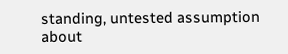standing, untested assumption about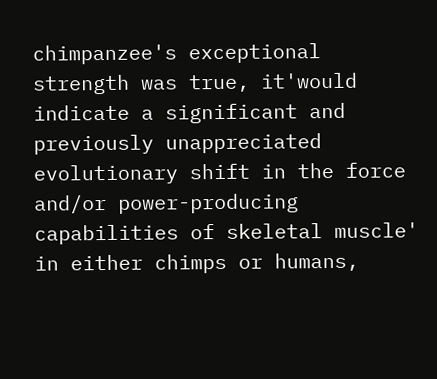chimpanzee's exceptional strength was true, it'would indicate a significant and previously unappreciated evolutionary shift in the force and/or power-producing capabilities of skeletal muscle' in either chimps or humans,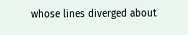whose lines diverged about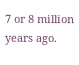7 or 8 million years ago.